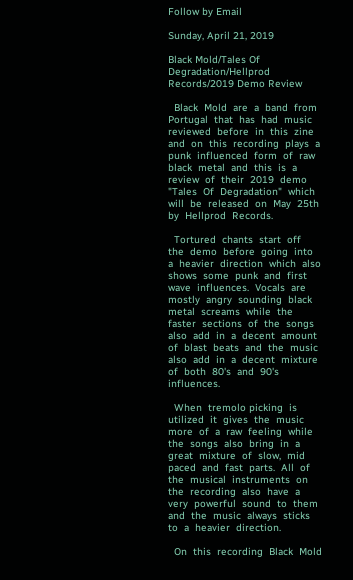Follow by Email

Sunday, April 21, 2019

Black Mold/Tales Of Degradation/Hellprod Records/2019 Demo Review

  Black  Mold  are  a  band  from  Portugal  that  has  had  music  reviewed  before  in  this  zine  and  on  this  recording  plays  a  punk  influenced  form  of  raw  black  metal  and  this  is  a  review  of  their  2019  demo  "Tales  Of  Degradation"  which  will  be  released  on  May  25th  by  Hellprod  Records.

  Tortured  chants  start  off  the  demo  before  going  into  a  heavier  direction  which  also  shows  some  punk  and  first  wave  influences.  Vocals  are  mostly  angry  sounding  black  metal  screams  while  the  faster  sections  of  the  songs  also  add  in  a  decent  amount  of  blast  beats  and  the  music  also  add  in  a  decent  mixture  of  both  80's  and  90's  influences.

  When  tremolo picking  is  utilized  it  gives  the  music  more  of  a  raw  feeling  while  the  songs  also  bring  in  a  great  mixture  of  slow,  mid  paced  and  fast  parts.  All  of  the  musical  instruments  on  the  recording  also  have  a  very  powerful  sound  to  them  and  the  music  always  sticks  to  a  heavier  direction.

  On  this  recording  Black  Mold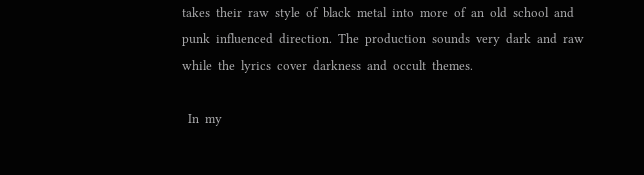takes  their  raw  style  of  black  metal  into  more  of  an  old  school  and  punk  influenced  direction.  The  production  sounds  very  dark  and  raw  while  the  lyrics  cover  darkness  and  occult  themes.

  In  my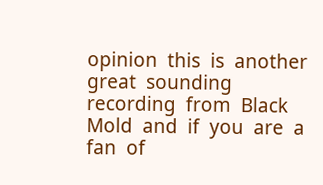opinion  this  is  another  great  sounding  recording  from  Black  Mold  and  if  you  are  a  fan  of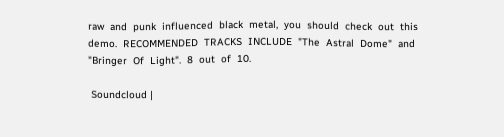raw  and  punk  influenced  black  metal,  you  should  check  out  this  demo.  RECOMMENDED  TRACKS  INCLUDE  "The  Astral  Dome"  and  "Bringer  Of  Light".  8  out  of  10.

 Soundcloud |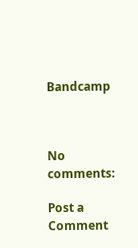Bandcamp



No comments:

Post a Comment